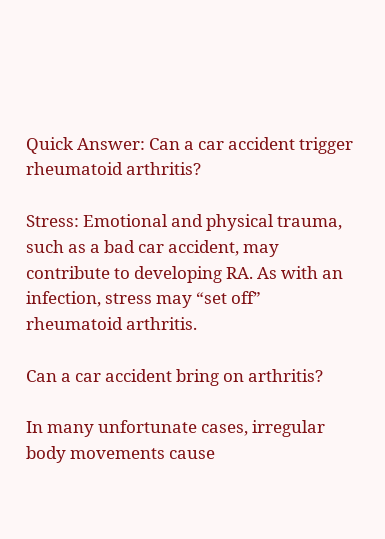Quick Answer: Can a car accident trigger rheumatoid arthritis?

Stress: Emotional and physical trauma, such as a bad car accident, may contribute to developing RA. As with an infection, stress may “set off” rheumatoid arthritis.

Can a car accident bring on arthritis?

In many unfortunate cases, irregular body movements cause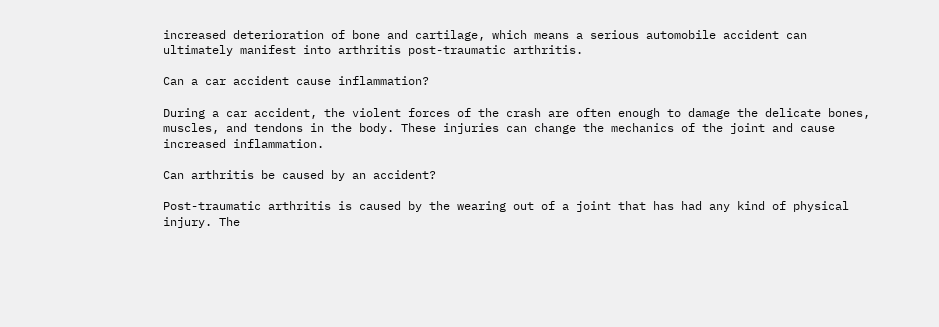increased deterioration of bone and cartilage, which means a serious automobile accident can ultimately manifest into arthritis post-traumatic arthritis.

Can a car accident cause inflammation?

During a car accident, the violent forces of the crash are often enough to damage the delicate bones, muscles, and tendons in the body. These injuries can change the mechanics of the joint and cause increased inflammation.

Can arthritis be caused by an accident?

Post-traumatic arthritis is caused by the wearing out of a joint that has had any kind of physical injury. The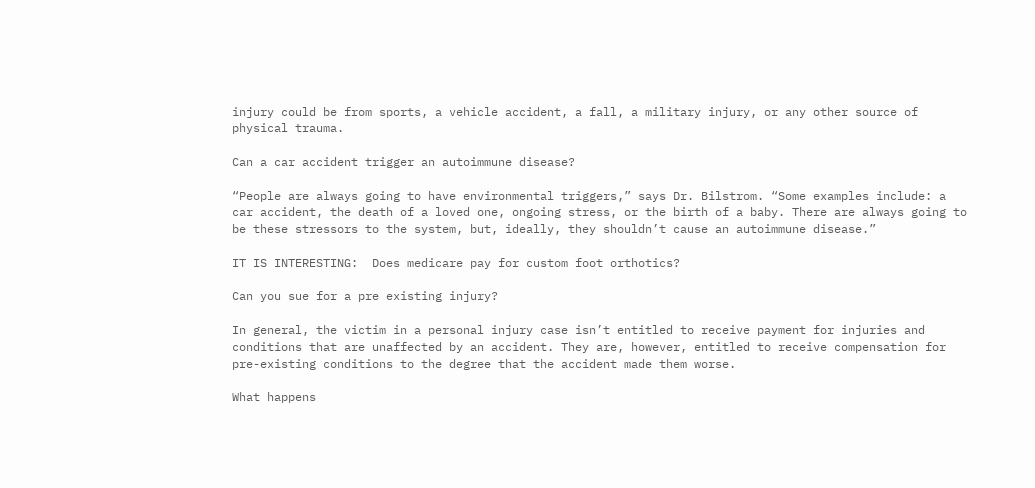injury could be from sports, a vehicle accident, a fall, a military injury, or any other source of physical trauma.

Can a car accident trigger an autoimmune disease?

“People are always going to have environmental triggers,” says Dr. Bilstrom. “Some examples include: a car accident, the death of a loved one, ongoing stress, or the birth of a baby. There are always going to be these stressors to the system, but, ideally, they shouldn’t cause an autoimmune disease.”

IT IS INTERESTING:  Does medicare pay for custom foot orthotics?

Can you sue for a pre existing injury?

In general, the victim in a personal injury case isn’t entitled to receive payment for injuries and conditions that are unaffected by an accident. They are, however, entitled to receive compensation for pre-existing conditions to the degree that the accident made them worse.

What happens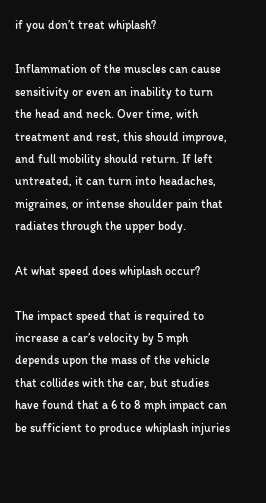if you don’t treat whiplash?

Inflammation of the muscles can cause sensitivity or even an inability to turn the head and neck. Over time, with treatment and rest, this should improve, and full mobility should return. If left untreated, it can turn into headaches, migraines, or intense shoulder pain that radiates through the upper body.

At what speed does whiplash occur?

The impact speed that is required to increase a car’s velocity by 5 mph depends upon the mass of the vehicle that collides with the car, but studies have found that a 6 to 8 mph impact can be sufficient to produce whiplash injuries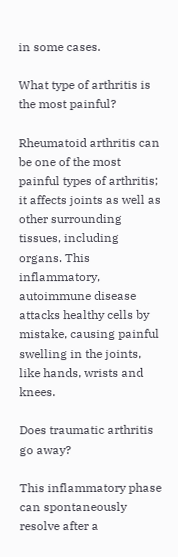in some cases.

What type of arthritis is the most painful?

Rheumatoid arthritis can be one of the most painful types of arthritis; it affects joints as well as other surrounding tissues, including organs. This inflammatory, autoimmune disease attacks healthy cells by mistake, causing painful swelling in the joints, like hands, wrists and knees.

Does traumatic arthritis go away?

This inflammatory phase can spontaneously resolve after a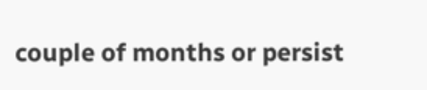couple of months or persist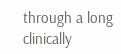through a long clinically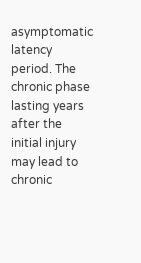asymptomatic latency period. The chronic phase lasting years after the initial injury may lead to chronic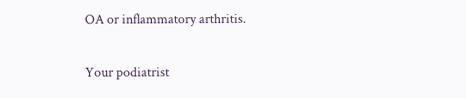OA or inflammatory arthritis.

Your podiatrist